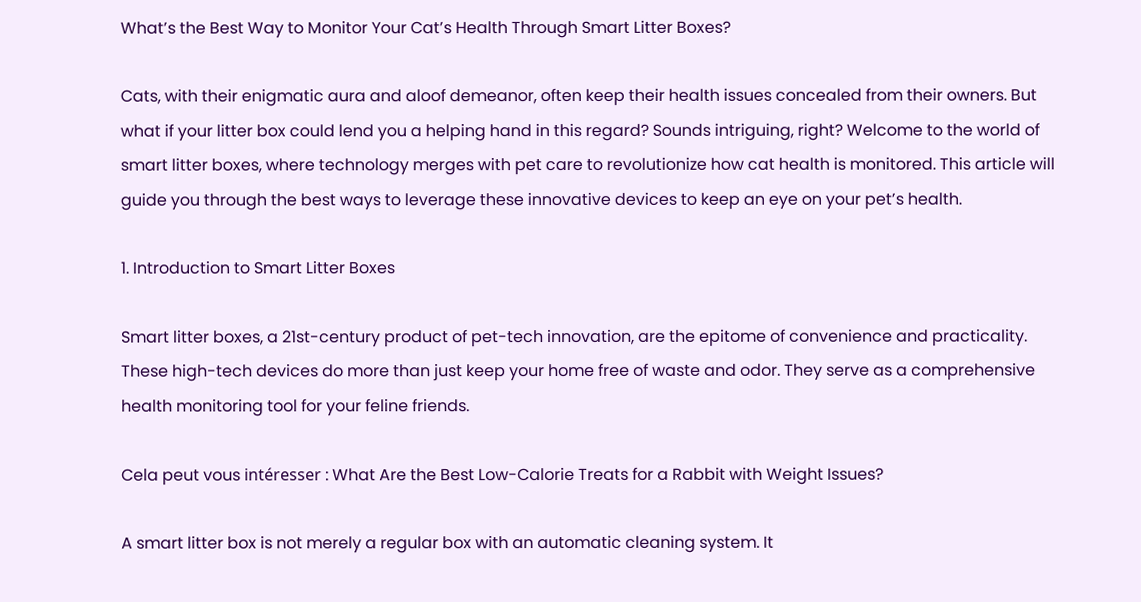What’s the Best Way to Monitor Your Cat’s Health Through Smart Litter Boxes?

Cats, with their enigmatic aura and aloof demeanor, often keep their health issues concealed from their owners. But what if your litter box could lend you a helping hand in this regard? Sounds intriguing, right? Welcome to the world of smart litter boxes, where technology merges with pet care to revolutionize how cat health is monitored. This article will guide you through the best ways to leverage these innovative devices to keep an eye on your pet’s health.

1. Introduction to Smart Litter Boxes

Smart litter boxes, a 21st-century product of pet-tech innovation, are the epitome of convenience and practicality. These high-tech devices do more than just keep your home free of waste and odor. They serve as a comprehensive health monitoring tool for your feline friends.

Cela peut vous intéresser : What Are the Best Low-Calorie Treats for a Rabbit with Weight Issues?

A smart litter box is not merely a regular box with an automatic cleaning system. It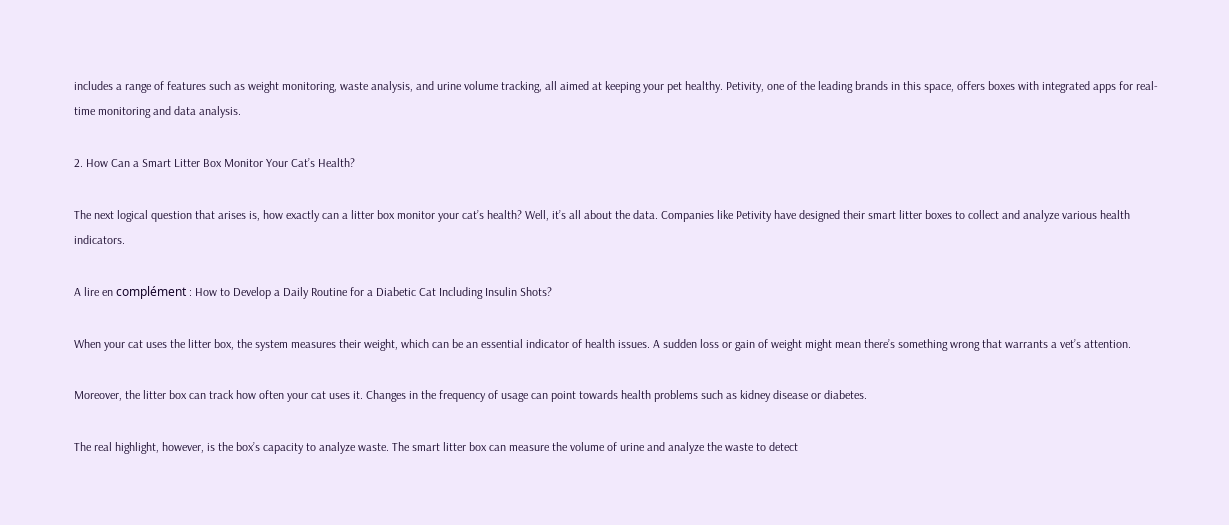includes a range of features such as weight monitoring, waste analysis, and urine volume tracking, all aimed at keeping your pet healthy. Petivity, one of the leading brands in this space, offers boxes with integrated apps for real-time monitoring and data analysis.

2. How Can a Smart Litter Box Monitor Your Cat’s Health?

The next logical question that arises is, how exactly can a litter box monitor your cat’s health? Well, it’s all about the data. Companies like Petivity have designed their smart litter boxes to collect and analyze various health indicators.

A lire en complément : How to Develop a Daily Routine for a Diabetic Cat Including Insulin Shots?

When your cat uses the litter box, the system measures their weight, which can be an essential indicator of health issues. A sudden loss or gain of weight might mean there’s something wrong that warrants a vet’s attention.

Moreover, the litter box can track how often your cat uses it. Changes in the frequency of usage can point towards health problems such as kidney disease or diabetes.

The real highlight, however, is the box’s capacity to analyze waste. The smart litter box can measure the volume of urine and analyze the waste to detect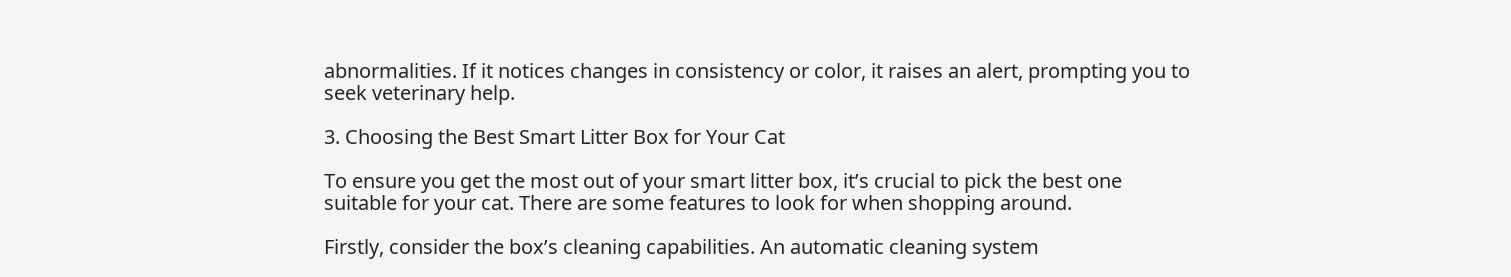abnormalities. If it notices changes in consistency or color, it raises an alert, prompting you to seek veterinary help.

3. Choosing the Best Smart Litter Box for Your Cat

To ensure you get the most out of your smart litter box, it’s crucial to pick the best one suitable for your cat. There are some features to look for when shopping around.

Firstly, consider the box’s cleaning capabilities. An automatic cleaning system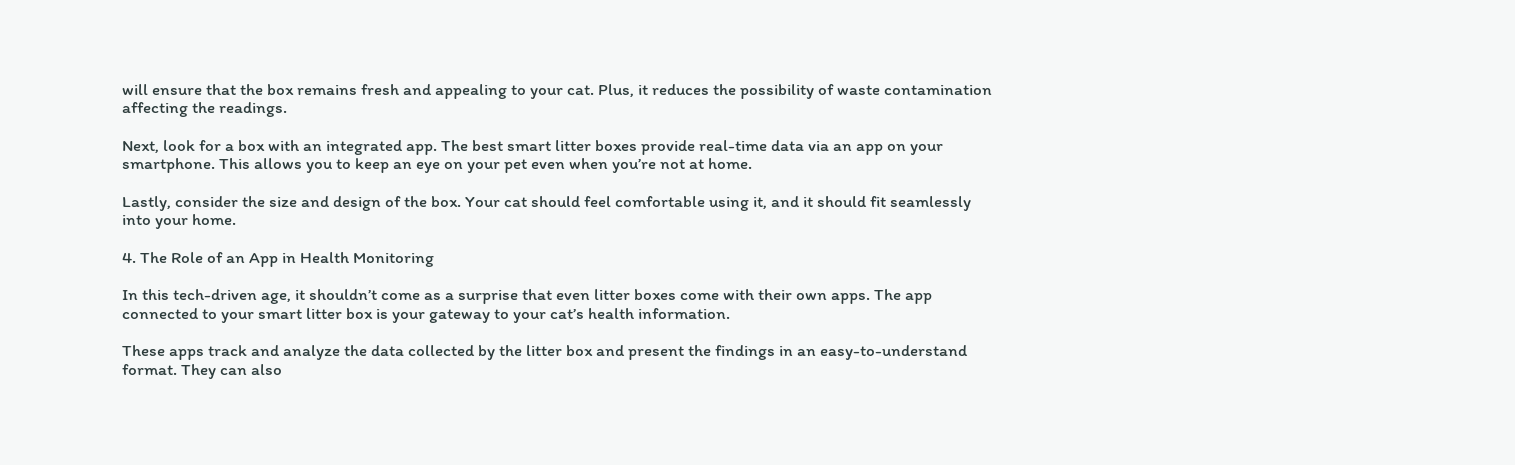will ensure that the box remains fresh and appealing to your cat. Plus, it reduces the possibility of waste contamination affecting the readings.

Next, look for a box with an integrated app. The best smart litter boxes provide real-time data via an app on your smartphone. This allows you to keep an eye on your pet even when you’re not at home.

Lastly, consider the size and design of the box. Your cat should feel comfortable using it, and it should fit seamlessly into your home.

4. The Role of an App in Health Monitoring

In this tech-driven age, it shouldn’t come as a surprise that even litter boxes come with their own apps. The app connected to your smart litter box is your gateway to your cat’s health information.

These apps track and analyze the data collected by the litter box and present the findings in an easy-to-understand format. They can also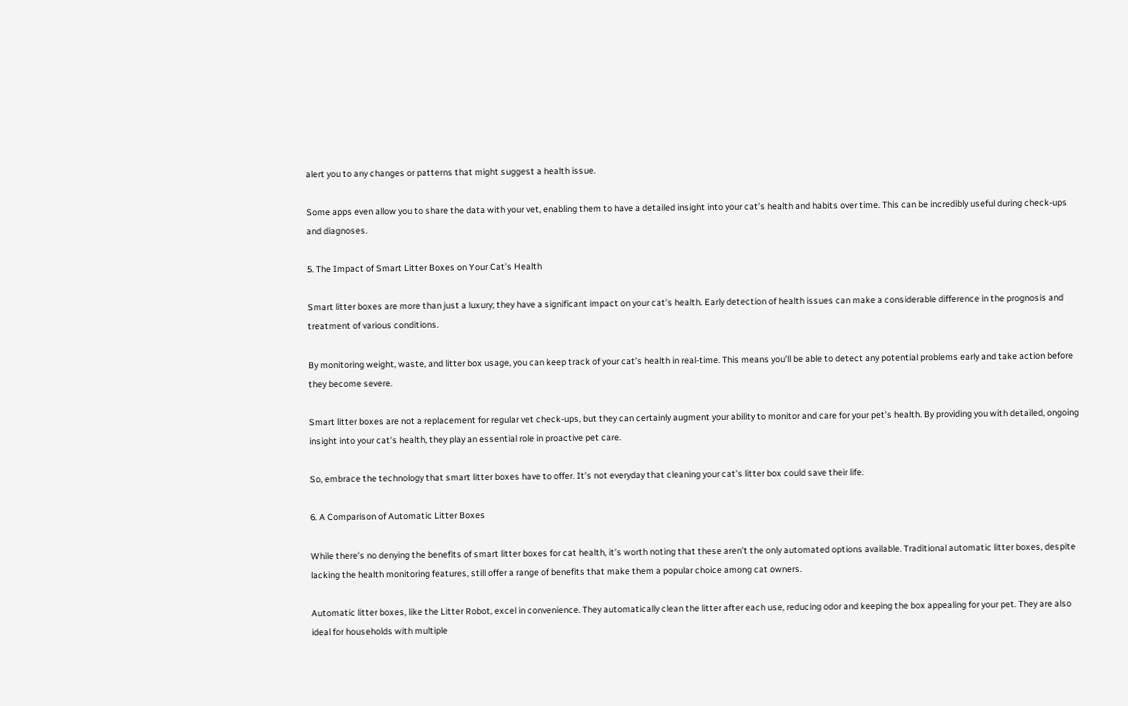alert you to any changes or patterns that might suggest a health issue.

Some apps even allow you to share the data with your vet, enabling them to have a detailed insight into your cat’s health and habits over time. This can be incredibly useful during check-ups and diagnoses.

5. The Impact of Smart Litter Boxes on Your Cat’s Health

Smart litter boxes are more than just a luxury; they have a significant impact on your cat’s health. Early detection of health issues can make a considerable difference in the prognosis and treatment of various conditions.

By monitoring weight, waste, and litter box usage, you can keep track of your cat’s health in real-time. This means you’ll be able to detect any potential problems early and take action before they become severe.

Smart litter boxes are not a replacement for regular vet check-ups, but they can certainly augment your ability to monitor and care for your pet’s health. By providing you with detailed, ongoing insight into your cat’s health, they play an essential role in proactive pet care.

So, embrace the technology that smart litter boxes have to offer. It’s not everyday that cleaning your cat’s litter box could save their life.

6. A Comparison of Automatic Litter Boxes

While there’s no denying the benefits of smart litter boxes for cat health, it’s worth noting that these aren’t the only automated options available. Traditional automatic litter boxes, despite lacking the health monitoring features, still offer a range of benefits that make them a popular choice among cat owners.

Automatic litter boxes, like the Litter Robot, excel in convenience. They automatically clean the litter after each use, reducing odor and keeping the box appealing for your pet. They are also ideal for households with multiple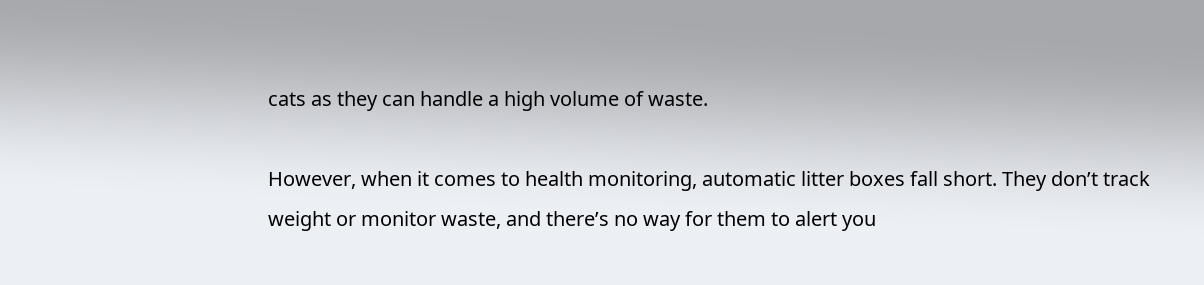cats as they can handle a high volume of waste.

However, when it comes to health monitoring, automatic litter boxes fall short. They don’t track weight or monitor waste, and there’s no way for them to alert you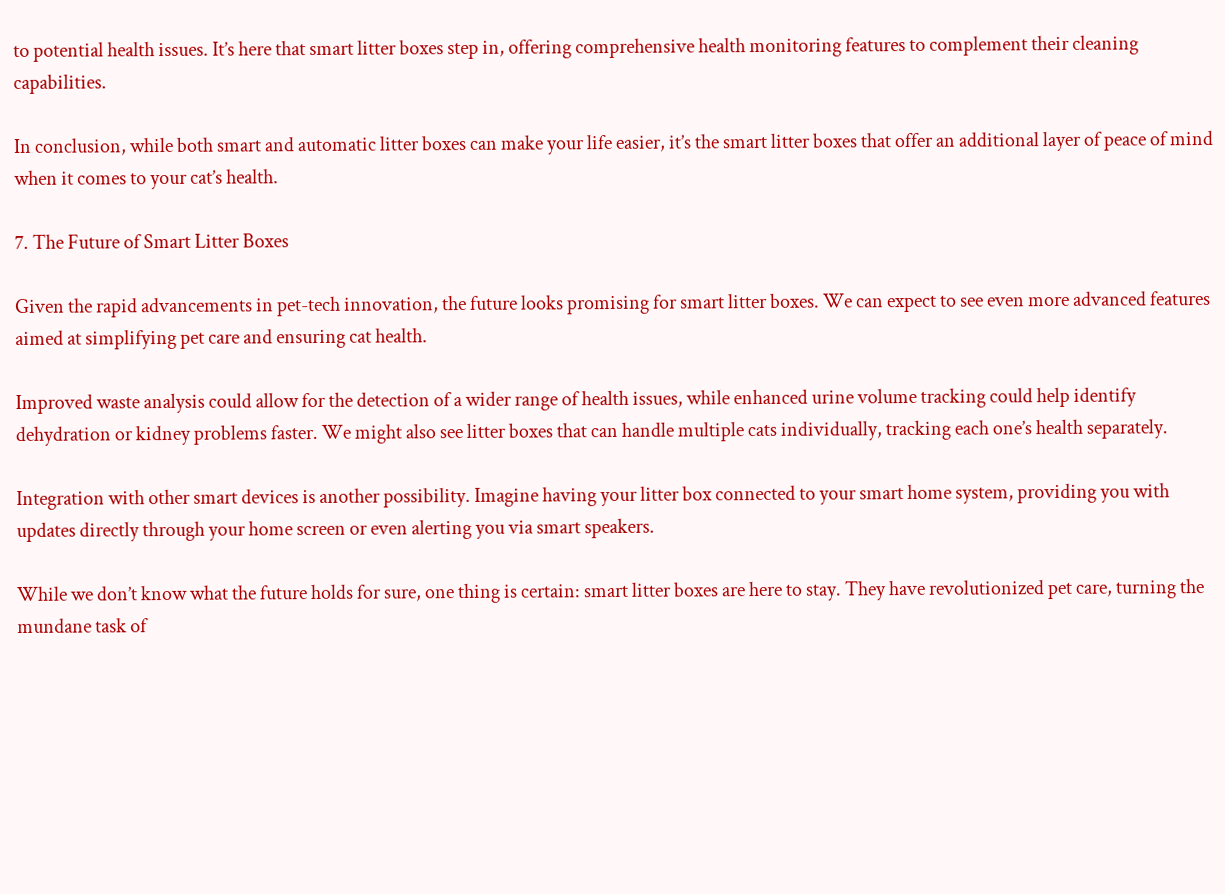to potential health issues. It’s here that smart litter boxes step in, offering comprehensive health monitoring features to complement their cleaning capabilities.

In conclusion, while both smart and automatic litter boxes can make your life easier, it’s the smart litter boxes that offer an additional layer of peace of mind when it comes to your cat’s health.

7. The Future of Smart Litter Boxes

Given the rapid advancements in pet-tech innovation, the future looks promising for smart litter boxes. We can expect to see even more advanced features aimed at simplifying pet care and ensuring cat health.

Improved waste analysis could allow for the detection of a wider range of health issues, while enhanced urine volume tracking could help identify dehydration or kidney problems faster. We might also see litter boxes that can handle multiple cats individually, tracking each one’s health separately.

Integration with other smart devices is another possibility. Imagine having your litter box connected to your smart home system, providing you with updates directly through your home screen or even alerting you via smart speakers.

While we don’t know what the future holds for sure, one thing is certain: smart litter boxes are here to stay. They have revolutionized pet care, turning the mundane task of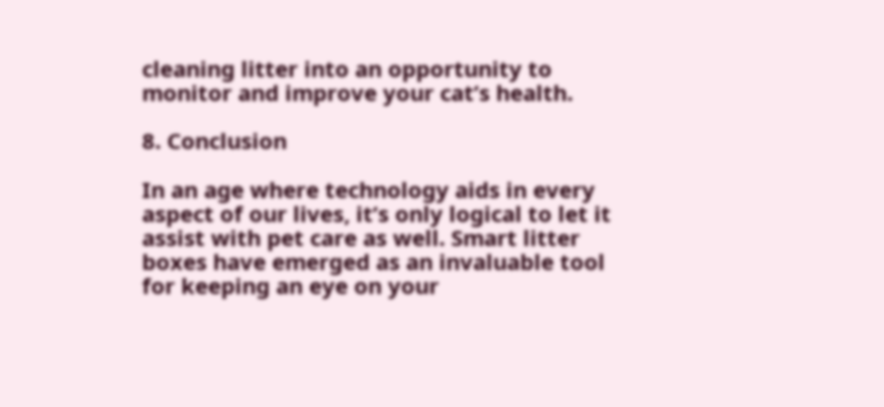cleaning litter into an opportunity to monitor and improve your cat’s health.

8. Conclusion

In an age where technology aids in every aspect of our lives, it’s only logical to let it assist with pet care as well. Smart litter boxes have emerged as an invaluable tool for keeping an eye on your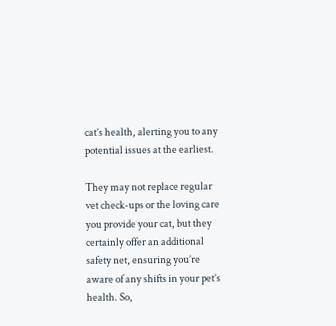cat’s health, alerting you to any potential issues at the earliest.

They may not replace regular vet check-ups or the loving care you provide your cat, but they certainly offer an additional safety net, ensuring you’re aware of any shifts in your pet’s health. So,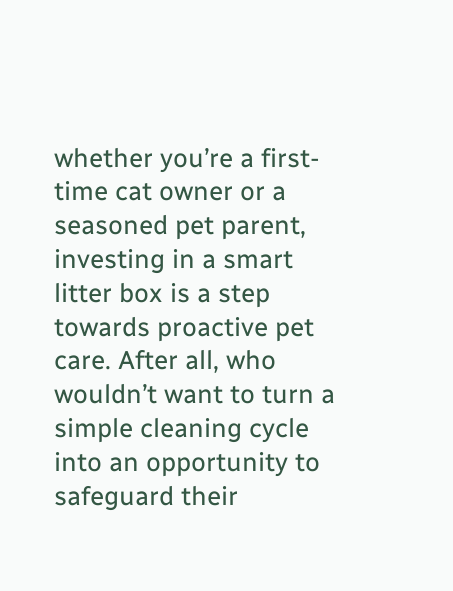whether you’re a first-time cat owner or a seasoned pet parent, investing in a smart litter box is a step towards proactive pet care. After all, who wouldn’t want to turn a simple cleaning cycle into an opportunity to safeguard their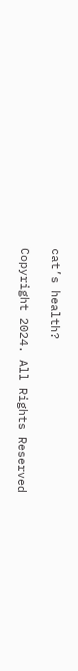cat’s health?

Copyright 2024. All Rights Reserved